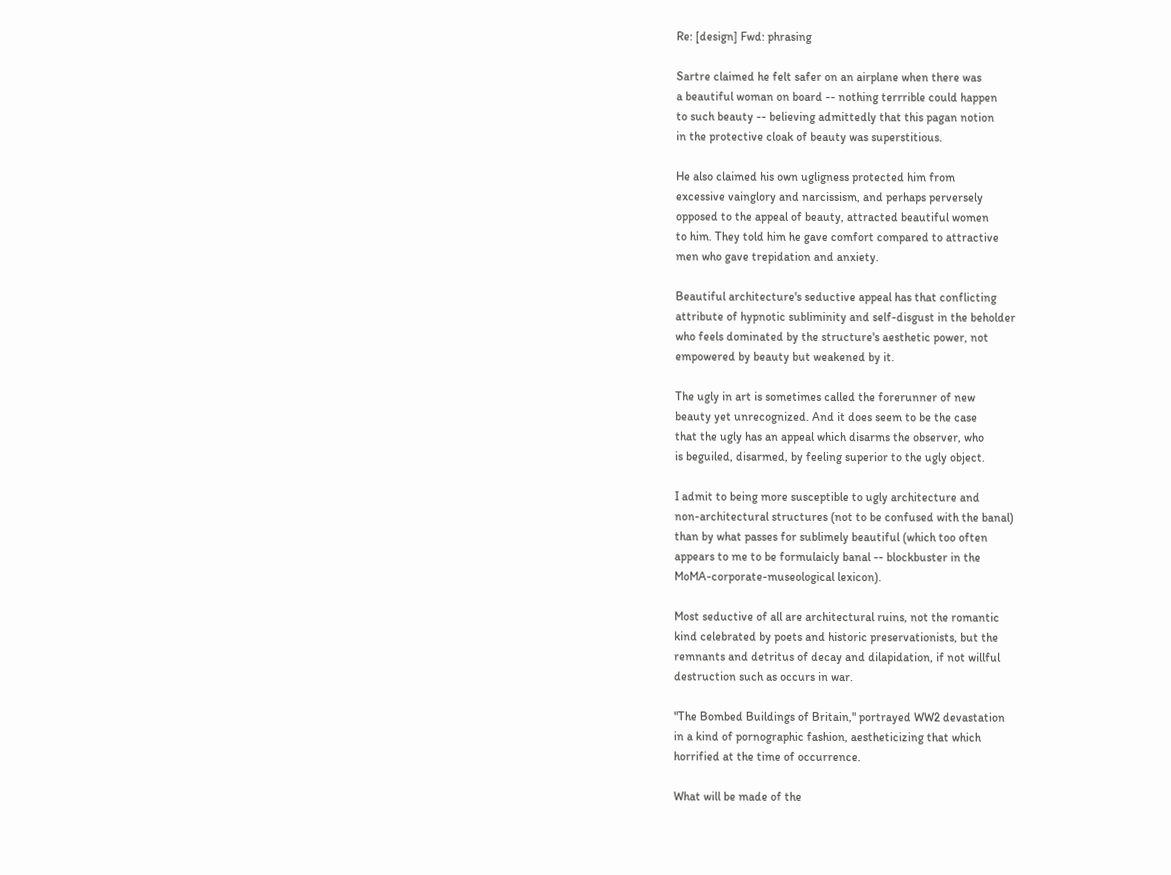Re: [design] Fwd: phrasing

Sartre claimed he felt safer on an airplane when there was
a beautiful woman on board -- nothing terrrible could happen
to such beauty -- believing admittedly that this pagan notion
in the protective cloak of beauty was superstitious.

He also claimed his own ugligness protected him from
excessive vainglory and narcissism, and perhaps perversely
opposed to the appeal of beauty, attracted beautiful women
to him. They told him he gave comfort compared to attractive
men who gave trepidation and anxiety.

Beautiful architecture's seductive appeal has that conflicting
attribute of hypnotic subliminity and self-disgust in the beholder
who feels dominated by the structure's aesthetic power, not
empowered by beauty but weakened by it.

The ugly in art is sometimes called the forerunner of new
beauty yet unrecognized. And it does seem to be the case
that the ugly has an appeal which disarms the observer, who
is beguiled, disarmed, by feeling superior to the ugly object.

I admit to being more susceptible to ugly architecture and
non-architectural structures (not to be confused with the banal)
than by what passes for sublimely beautiful (which too often
appears to me to be formulaicly banal -- blockbuster in the
MoMA-corporate-museological lexicon).

Most seductive of all are architectural ruins, not the romantic
kind celebrated by poets and historic preservationists, but the
remnants and detritus of decay and dilapidation, if not willful
destruction such as occurs in war.

"The Bombed Buildings of Britain," portrayed WW2 devastation
in a kind of pornographic fashion, aestheticizing that which
horrified at the time of occurrence.

What will be made of the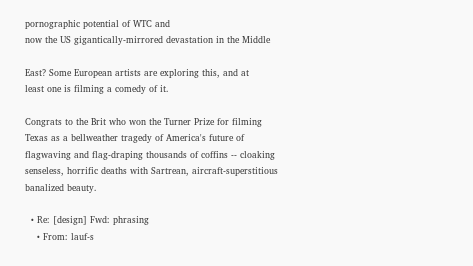pornographic potential of WTC and
now the US gigantically-mirrored devastation in the Middle

East? Some European artists are exploring this, and at
least one is filming a comedy of it.

Congrats to the Brit who won the Turner Prize for filming
Texas as a bellweather tragedy of America's future of
flagwaving and flag-draping thousands of coffins -- cloaking
senseless, horrific deaths with Sartrean, aircraft-superstitious
banalized beauty.

  • Re: [design] Fwd: phrasing
    • From: lauf-s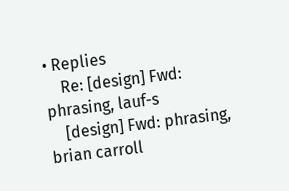• Replies
    Re: [design] Fwd: phrasing, lauf-s
    [design] Fwd: phrasing, brian carroll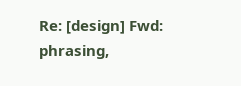Re: [design] Fwd: phrasing,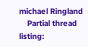michael Ringland
    Partial thread listing: